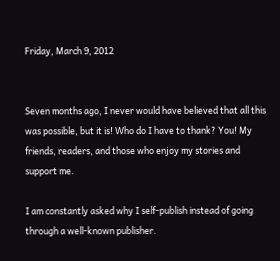Friday, March 9, 2012


Seven months ago, I never would have believed that all this was possible, but it is! Who do I have to thank? You! My friends, readers, and those who enjoy my stories and support me.

I am constantly asked why I self-publish instead of going through a well-known publisher.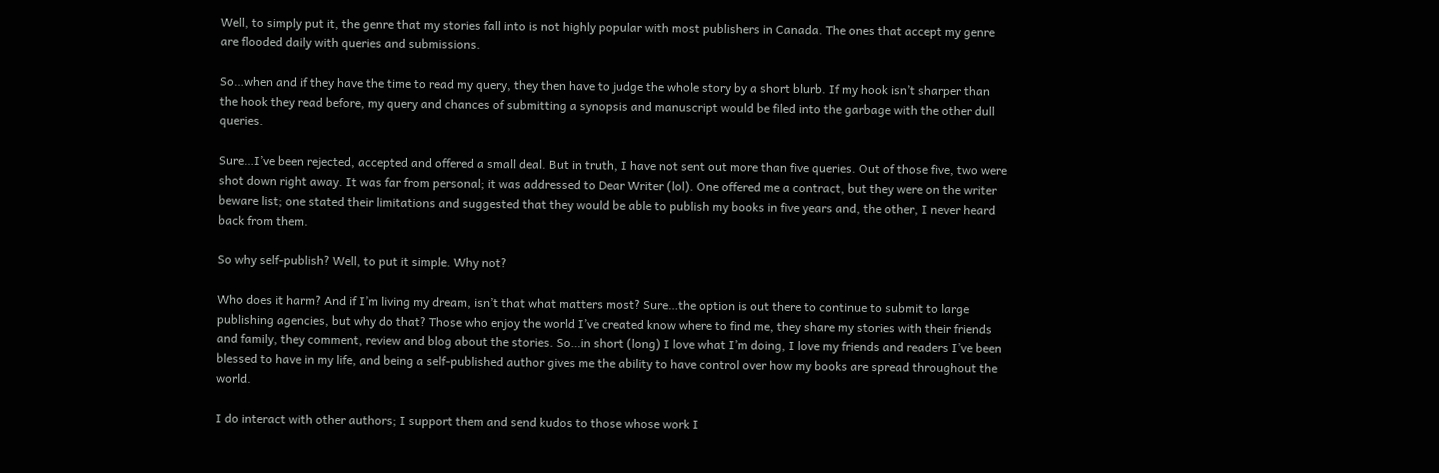Well, to simply put it, the genre that my stories fall into is not highly popular with most publishers in Canada. The ones that accept my genre are flooded daily with queries and submissions.

So…when and if they have the time to read my query, they then have to judge the whole story by a short blurb. If my hook isn’t sharper than the hook they read before, my query and chances of submitting a synopsis and manuscript would be filed into the garbage with the other dull queries.

Sure…I’ve been rejected, accepted and offered a small deal. But in truth, I have not sent out more than five queries. Out of those five, two were shot down right away. It was far from personal; it was addressed to Dear Writer (lol). One offered me a contract, but they were on the writer beware list; one stated their limitations and suggested that they would be able to publish my books in five years and, the other, I never heard back from them.

So why self-publish? Well, to put it simple. Why not?

Who does it harm? And if I’m living my dream, isn’t that what matters most? Sure…the option is out there to continue to submit to large publishing agencies, but why do that? Those who enjoy the world I’ve created know where to find me, they share my stories with their friends and family, they comment, review and blog about the stories. So…in short (long) I love what I’m doing, I love my friends and readers I’ve been blessed to have in my life, and being a self-published author gives me the ability to have control over how my books are spread throughout the world.

I do interact with other authors; I support them and send kudos to those whose work I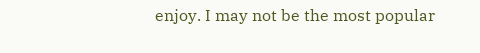enjoy. I may not be the most popular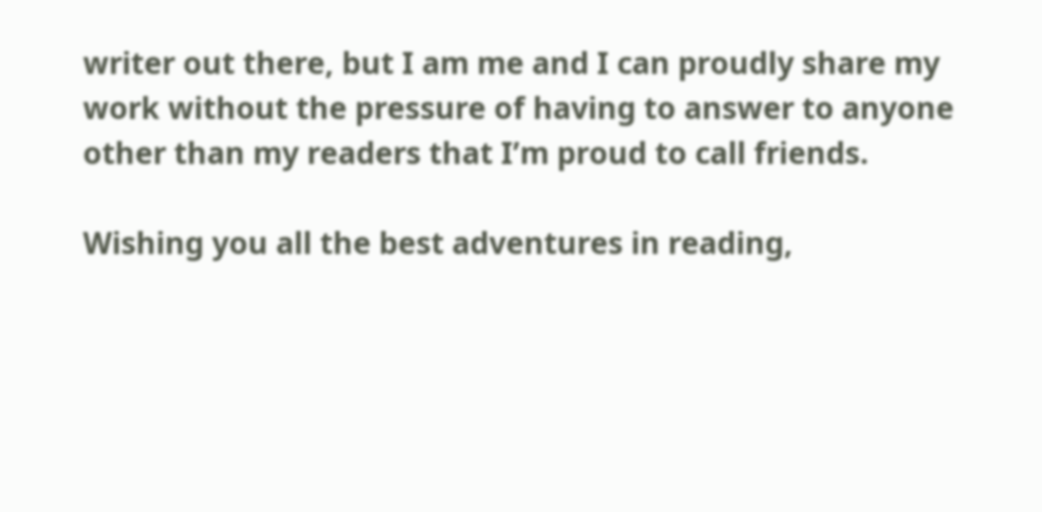writer out there, but I am me and I can proudly share my work without the pressure of having to answer to anyone other than my readers that I’m proud to call friends.

Wishing you all the best adventures in reading,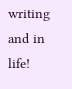writing and in life!